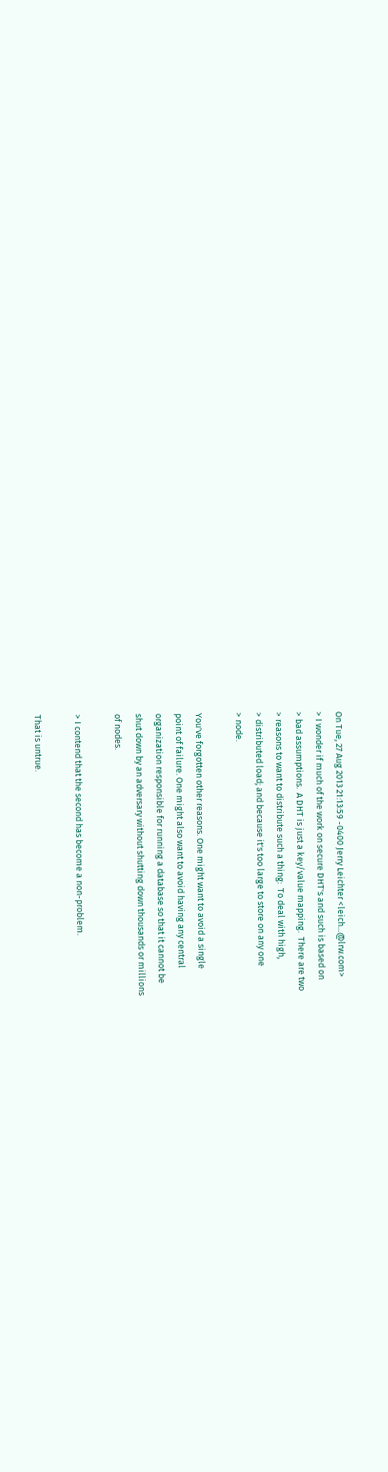On Tue, 27 Aug 2013 21:13:59 -0400 Jerry Leichter <leich...@lrw.com>
> I wonder if much of the work on secure DHT's and such is based on
> bad assumptions.  A DHT is just a key/value mapping.  There are two
> reasons to want to distribute such a thing:  To deal with high,
> distributed load; and because it's too large to store on any one
> node.

You've forgotten other reasons. One might want to avoid a single
point of failure. One might also want to avoid having any central
organization responsible for running a database so that it cannot be
shut down by an adversary without shutting down thousands or millions
of nodes.

> I contend that the second has become a non-problem.

That is untrue.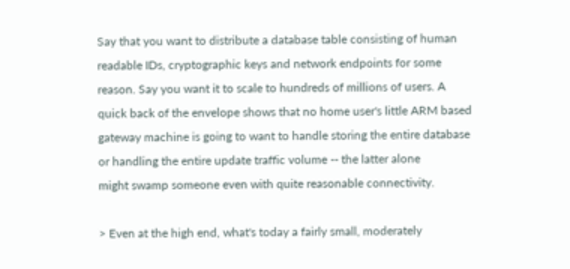Say that you want to distribute a database table consisting of human
readable IDs, cryptographic keys and network endpoints for some
reason. Say you want it to scale to hundreds of millions of users. A
quick back of the envelope shows that no home user's little ARM based
gateway machine is going to want to handle storing the entire database
or handling the entire update traffic volume -- the latter alone
might swamp someone even with quite reasonable connectivity.

> Even at the high end, what's today a fairly small, moderately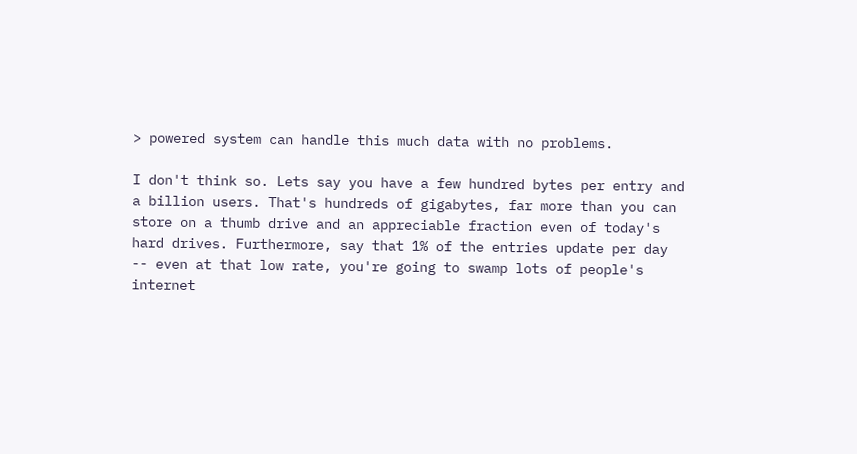> powered system can handle this much data with no problems.

I don't think so. Lets say you have a few hundred bytes per entry and
a billion users. That's hundreds of gigabytes, far more than you can
store on a thumb drive and an appreciable fraction even of today's
hard drives. Furthermore, say that 1% of the entries update per day
-- even at that low rate, you're going to swamp lots of people's
internet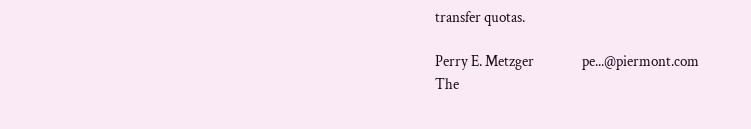transfer quotas.

Perry E. Metzger                pe...@piermont.com
The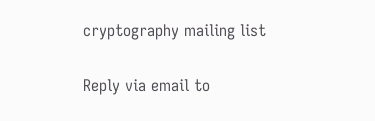cryptography mailing list

Reply via email to